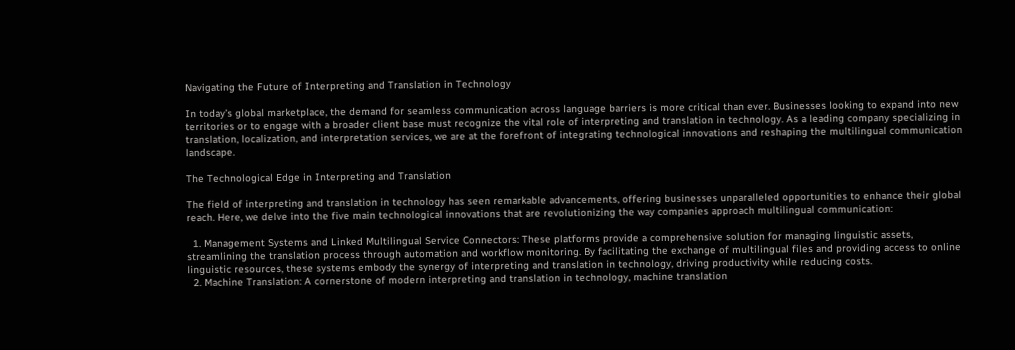Navigating the Future of Interpreting and Translation in Technology

In today’s global marketplace, the demand for seamless communication across language barriers is more critical than ever. Businesses looking to expand into new territories or to engage with a broader client base must recognize the vital role of interpreting and translation in technology. As a leading company specializing in translation, localization, and interpretation services, we are at the forefront of integrating technological innovations and reshaping the multilingual communication landscape.

The Technological Edge in Interpreting and Translation

The field of interpreting and translation in technology has seen remarkable advancements, offering businesses unparalleled opportunities to enhance their global reach. Here, we delve into the five main technological innovations that are revolutionizing the way companies approach multilingual communication:

  1. Management Systems and Linked Multilingual Service Connectors: These platforms provide a comprehensive solution for managing linguistic assets, streamlining the translation process through automation and workflow monitoring. By facilitating the exchange of multilingual files and providing access to online linguistic resources, these systems embody the synergy of interpreting and translation in technology, driving productivity while reducing costs.
  2. Machine Translation: A cornerstone of modern interpreting and translation in technology, machine translation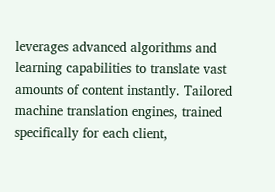leverages advanced algorithms and learning capabilities to translate vast amounts of content instantly. Tailored machine translation engines, trained specifically for each client,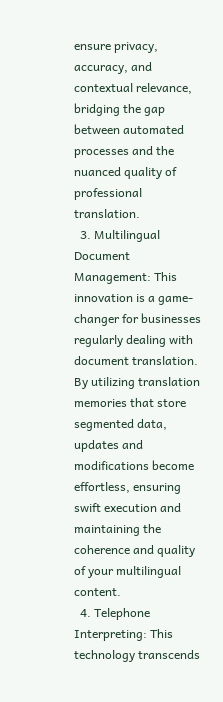ensure privacy, accuracy, and contextual relevance, bridging the gap between automated processes and the nuanced quality of professional translation.
  3. Multilingual Document Management: This innovation is a game-changer for businesses regularly dealing with document translation. By utilizing translation memories that store segmented data, updates and modifications become effortless, ensuring swift execution and maintaining the coherence and quality of your multilingual content.
  4. Telephone Interpreting: This technology transcends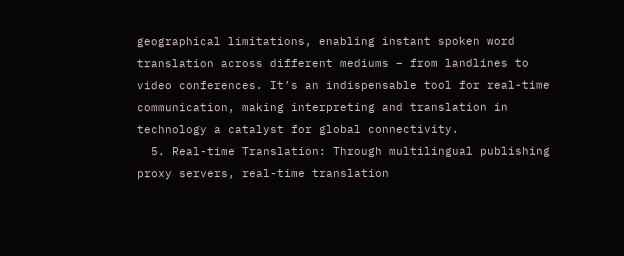geographical limitations, enabling instant spoken word translation across different mediums – from landlines to video conferences. It’s an indispensable tool for real-time communication, making interpreting and translation in technology a catalyst for global connectivity.
  5. Real-time Translation: Through multilingual publishing proxy servers, real-time translation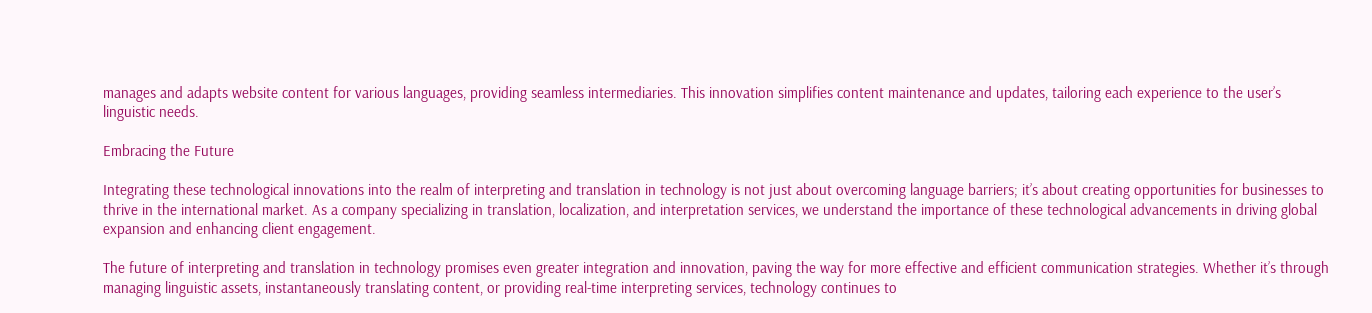manages and adapts website content for various languages, providing seamless intermediaries. This innovation simplifies content maintenance and updates, tailoring each experience to the user’s linguistic needs.

Embracing the Future

Integrating these technological innovations into the realm of interpreting and translation in technology is not just about overcoming language barriers; it’s about creating opportunities for businesses to thrive in the international market. As a company specializing in translation, localization, and interpretation services, we understand the importance of these technological advancements in driving global expansion and enhancing client engagement.

The future of interpreting and translation in technology promises even greater integration and innovation, paving the way for more effective and efficient communication strategies. Whether it’s through managing linguistic assets, instantaneously translating content, or providing real-time interpreting services, technology continues to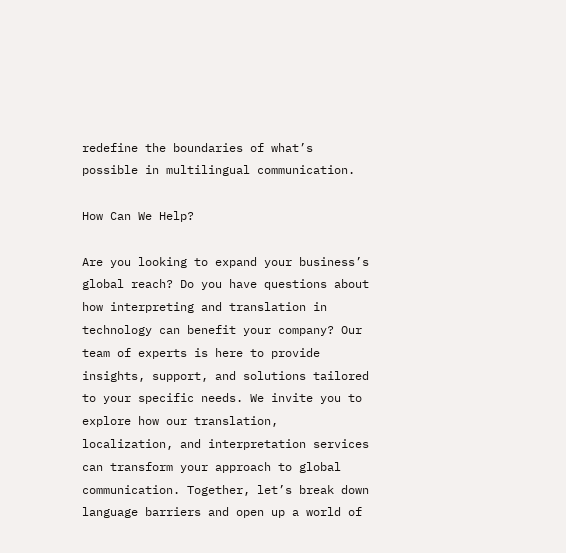redefine the boundaries of what’s possible in multilingual communication.

How Can We Help?

Are you looking to expand your business’s global reach? Do you have questions about how interpreting and translation in technology can benefit your company? Our team of experts is here to provide insights, support, and solutions tailored to your specific needs. We invite you to explore how our translation, localization, and interpretation services can transform your approach to global communication. Together, let’s break down language barriers and open up a world of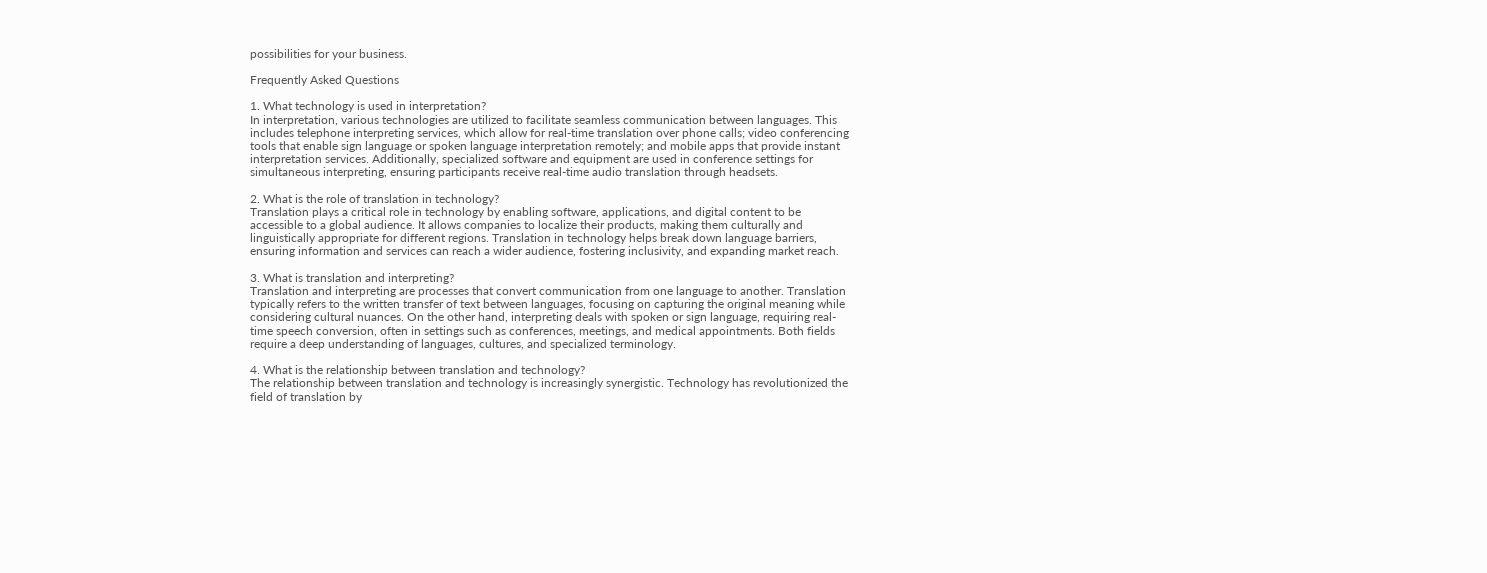possibilities for your business.

Frequently Asked Questions

1. What technology is used in interpretation?
In interpretation, various technologies are utilized to facilitate seamless communication between languages. This includes telephone interpreting services, which allow for real-time translation over phone calls; video conferencing tools that enable sign language or spoken language interpretation remotely; and mobile apps that provide instant interpretation services. Additionally, specialized software and equipment are used in conference settings for simultaneous interpreting, ensuring participants receive real-time audio translation through headsets.

2. What is the role of translation in technology?
Translation plays a critical role in technology by enabling software, applications, and digital content to be accessible to a global audience. It allows companies to localize their products, making them culturally and linguistically appropriate for different regions. Translation in technology helps break down language barriers, ensuring information and services can reach a wider audience, fostering inclusivity, and expanding market reach.

3. What is translation and interpreting?
Translation and interpreting are processes that convert communication from one language to another. Translation typically refers to the written transfer of text between languages, focusing on capturing the original meaning while considering cultural nuances. On the other hand, interpreting deals with spoken or sign language, requiring real-time speech conversion, often in settings such as conferences, meetings, and medical appointments. Both fields require a deep understanding of languages, cultures, and specialized terminology.

4. What is the relationship between translation and technology?
The relationship between translation and technology is increasingly synergistic. Technology has revolutionized the field of translation by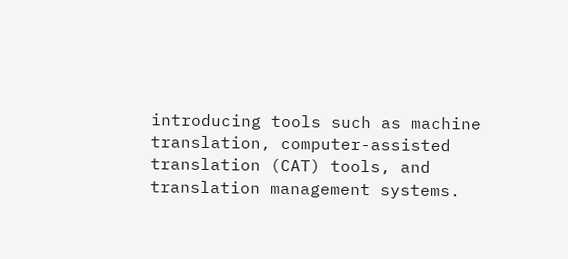introducing tools such as machine translation, computer-assisted translation (CAT) tools, and translation management systems.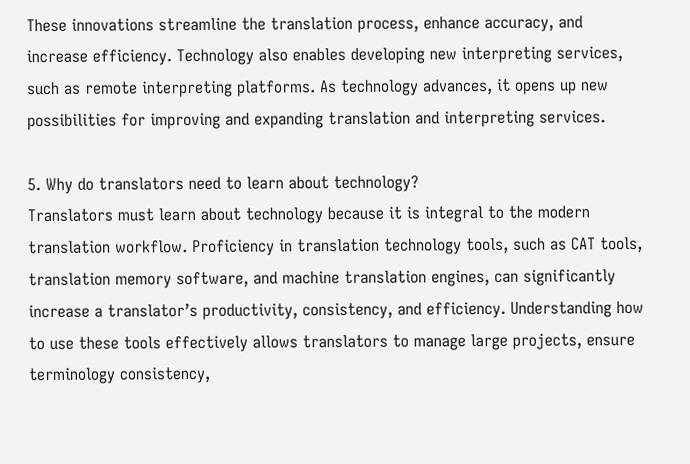These innovations streamline the translation process, enhance accuracy, and increase efficiency. Technology also enables developing new interpreting services, such as remote interpreting platforms. As technology advances, it opens up new possibilities for improving and expanding translation and interpreting services.

5. Why do translators need to learn about technology?
Translators must learn about technology because it is integral to the modern translation workflow. Proficiency in translation technology tools, such as CAT tools, translation memory software, and machine translation engines, can significantly increase a translator’s productivity, consistency, and efficiency. Understanding how to use these tools effectively allows translators to manage large projects, ensure terminology consistency,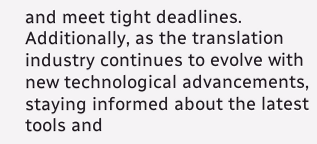and meet tight deadlines. Additionally, as the translation industry continues to evolve with new technological advancements, staying informed about the latest tools and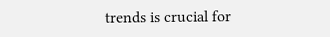trends is crucial for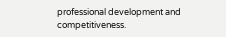professional development and competitiveness.